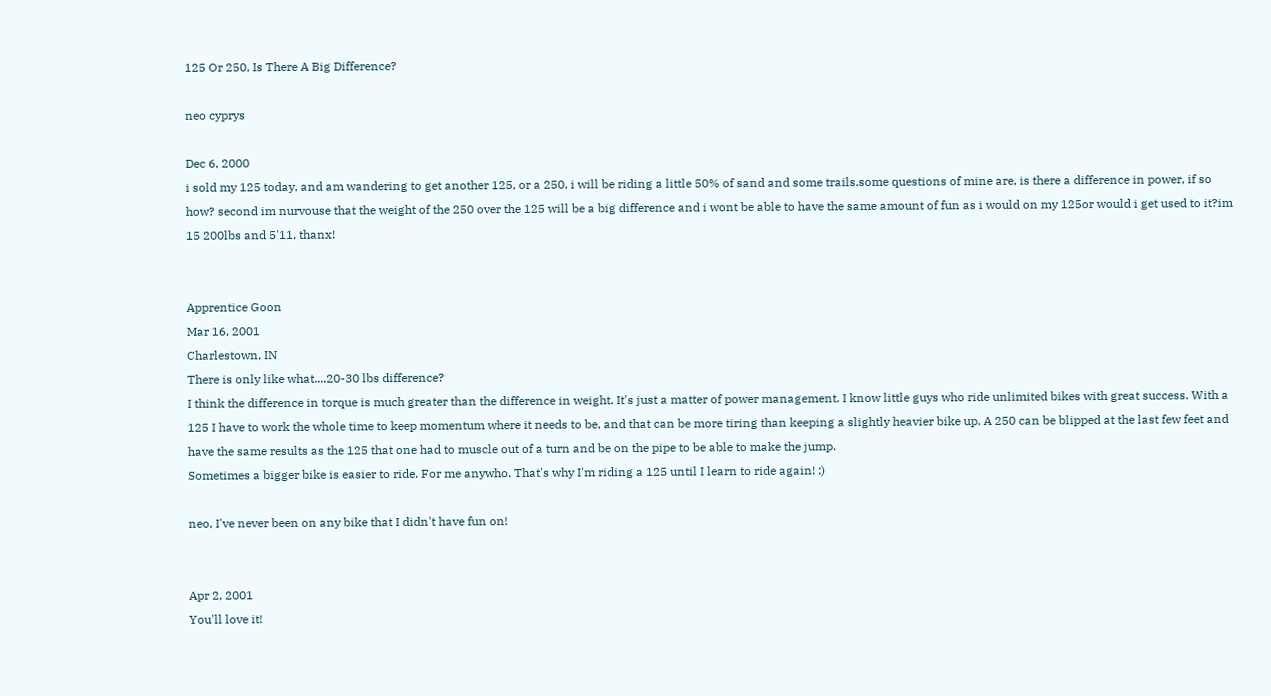125 Or 250, Is There A Big Difference?

neo cyprys

Dec 6, 2000
i sold my 125 today, and am wandering to get another 125, or a 250, i will be riding a little 50% of sand and some trails.some questions of mine are, is there a difference in power, if so how? second im nurvouse that the weight of the 250 over the 125 will be a big difference and i wont be able to have the same amount of fun as i would on my 125or would i get used to it?im 15 200lbs and 5'11, thanx!


Apprentice Goon
Mar 16, 2001
Charlestown, IN
There is only like what....20-30 lbs difference?
I think the difference in torque is much greater than the difference in weight. It's just a matter of power management. I know little guys who ride unlimited bikes with great success. With a 125 I have to work the whole time to keep momentum where it needs to be, and that can be more tiring than keeping a slightly heavier bike up. A 250 can be blipped at the last few feet and have the same results as the 125 that one had to muscle out of a turn and be on the pipe to be able to make the jump.
Sometimes a bigger bike is easier to ride. For me anywho. That's why I'm riding a 125 until I learn to ride again! :)

neo, I've never been on any bike that I didn't have fun on!


Apr 2, 2001
You'll love it!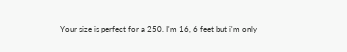Your size is perfect for a 250. I'm 16, 6 feet but i'm only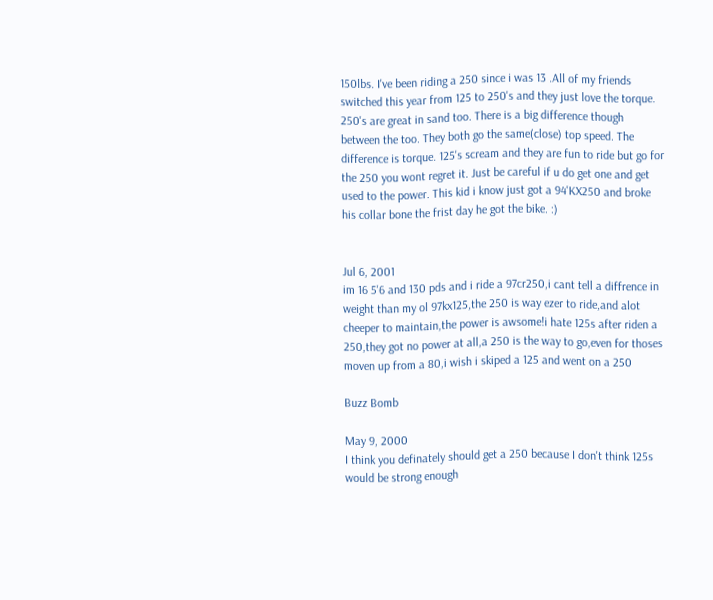150lbs. I've been riding a 250 since i was 13 .All of my friends switched this year from 125 to 250's and they just love the torque. 250's are great in sand too. There is a big difference though between the too. They both go the same(close) top speed. The difference is torque. 125's scream and they are fun to ride but go for the 250 you wont regret it. Just be careful if u do get one and get used to the power. This kid i know just got a 94'KX250 and broke his collar bone the frist day he got the bike. :)


Jul 6, 2001
im 16 5'6 and 130 pds and i ride a 97cr250,i cant tell a diffrence in weight than my ol 97kx125,the 250 is way ezer to ride,and alot cheeper to maintain,the power is awsome!i hate 125s after riden a 250,they got no power at all,a 250 is the way to go,even for thoses moven up from a 80,i wish i skiped a 125 and went on a 250

Buzz Bomb

May 9, 2000
I think you definately should get a 250 because I don't think 125s would be strong enough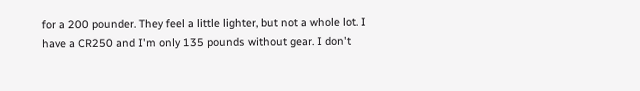for a 200 pounder. They feel a little lighter, but not a whole lot. I have a CR250 and I'm only 135 pounds without gear. I don't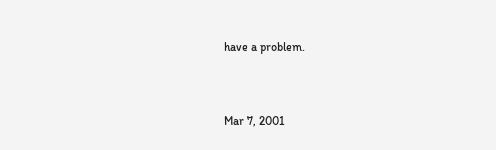have a problem.


Mar 7, 2001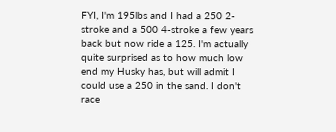FYI, I'm 195lbs and I had a 250 2-stroke and a 500 4-stroke a few years back but now ride a 125. I'm actually quite surprised as to how much low end my Husky has, but will admit I could use a 250 in the sand. I don't race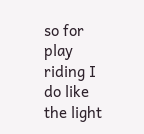so for play riding I do like the light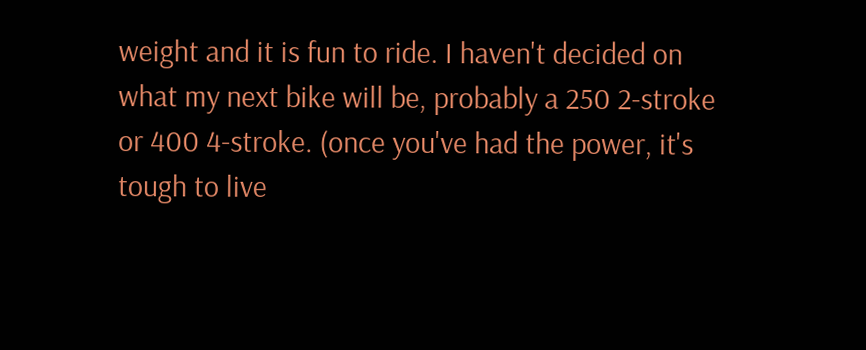weight and it is fun to ride. I haven't decided on what my next bike will be, probably a 250 2-stroke or 400 4-stroke. (once you've had the power, it's tough to live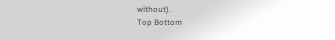without).
Top Bottom